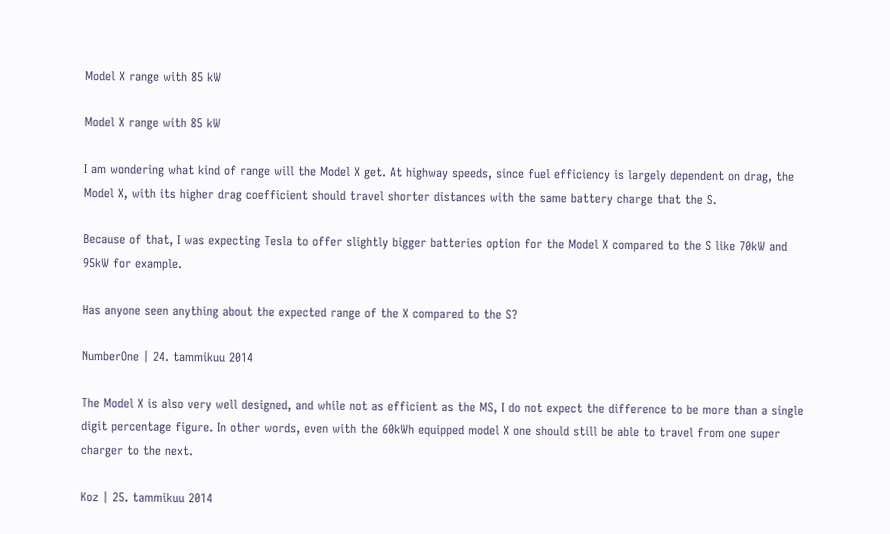Model X range with 85 kW

Model X range with 85 kW

I am wondering what kind of range will the Model X get. At highway speeds, since fuel efficiency is largely dependent on drag, the Model X, with its higher drag coefficient should travel shorter distances with the same battery charge that the S.

Because of that, I was expecting Tesla to offer slightly bigger batteries option for the Model X compared to the S like 70kW and 95kW for example.

Has anyone seen anything about the expected range of the X compared to the S?

NumberOne | 24. tammikuu 2014

The Model X is also very well designed, and while not as efficient as the MS, I do not expect the difference to be more than a single digit percentage figure. In other words, even with the 60kWh equipped model X one should still be able to travel from one super charger to the next.

Koz | 25. tammikuu 2014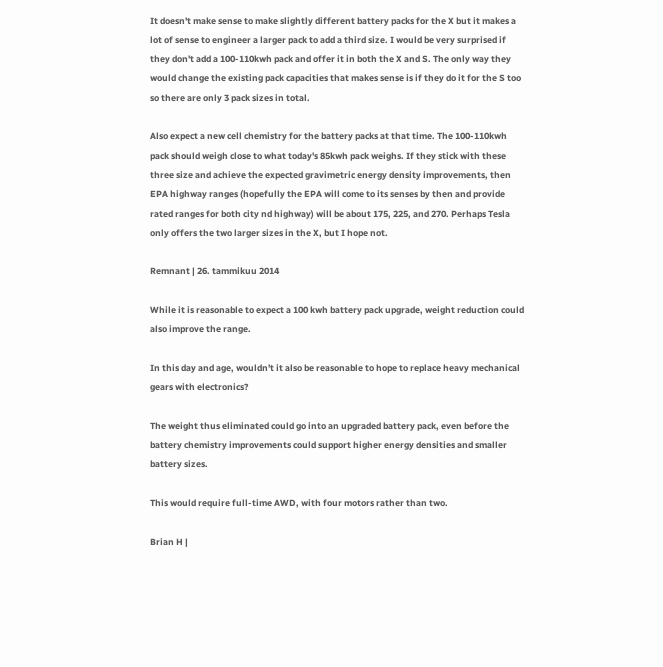It doesn't make sense to make slightly different battery packs for the X but it makes a lot of sense to engineer a larger pack to add a third size. I would be very surprised if they don't add a 100-110kwh pack and offer it in both the X and S. The only way they would change the existing pack capacities that makes sense is if they do it for the S too so there are only 3 pack sizes in total.

Also expect a new cell chemistry for the battery packs at that time. The 100-110kwh pack should weigh close to what today's 85kwh pack weighs. If they stick with these three size and achieve the expected gravimetric energy density improvements, then EPA highway ranges (hopefully the EPA will come to its senses by then and provide rated ranges for both city nd highway) will be about 175, 225, and 270. Perhaps Tesla only offers the two larger sizes in the X, but I hope not.

Remnant | 26. tammikuu 2014

While it is reasonable to expect a 100 kwh battery pack upgrade, weight reduction could also improve the range.

In this day and age, wouldn't it also be reasonable to hope to replace heavy mechanical gears with electronics?

The weight thus eliminated could go into an upgraded battery pack, even before the battery chemistry improvements could support higher energy densities and smaller battery sizes.

This would require full-time AWD, with four motors rather than two.

Brian H |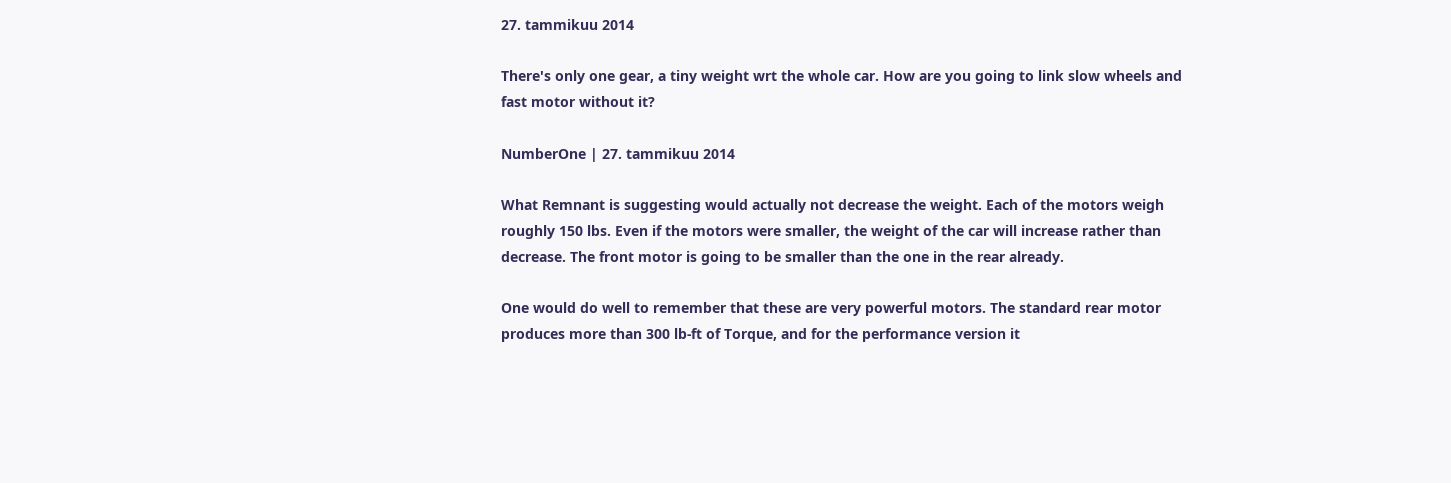27. tammikuu 2014

There's only one gear, a tiny weight wrt the whole car. How are you going to link slow wheels and fast motor without it?

NumberOne | 27. tammikuu 2014

What Remnant is suggesting would actually not decrease the weight. Each of the motors weigh roughly 150 lbs. Even if the motors were smaller, the weight of the car will increase rather than decrease. The front motor is going to be smaller than the one in the rear already.

One would do well to remember that these are very powerful motors. The standard rear motor produces more than 300 lb-ft of Torque, and for the performance version it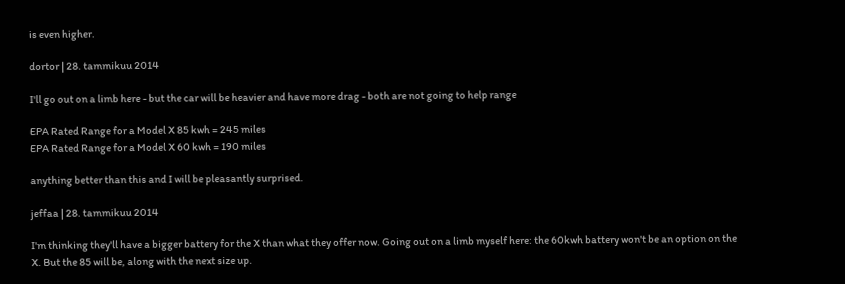is even higher.

dortor | 28. tammikuu 2014

I'll go out on a limb here - but the car will be heavier and have more drag - both are not going to help range

EPA Rated Range for a Model X 85 kwh = 245 miles
EPA Rated Range for a Model X 60 kwh = 190 miles

anything better than this and I will be pleasantly surprised.

jeffaa | 28. tammikuu 2014

I'm thinking they'll have a bigger battery for the X than what they offer now. Going out on a limb myself here: the 60kwh battery won't be an option on the X. But the 85 will be, along with the next size up.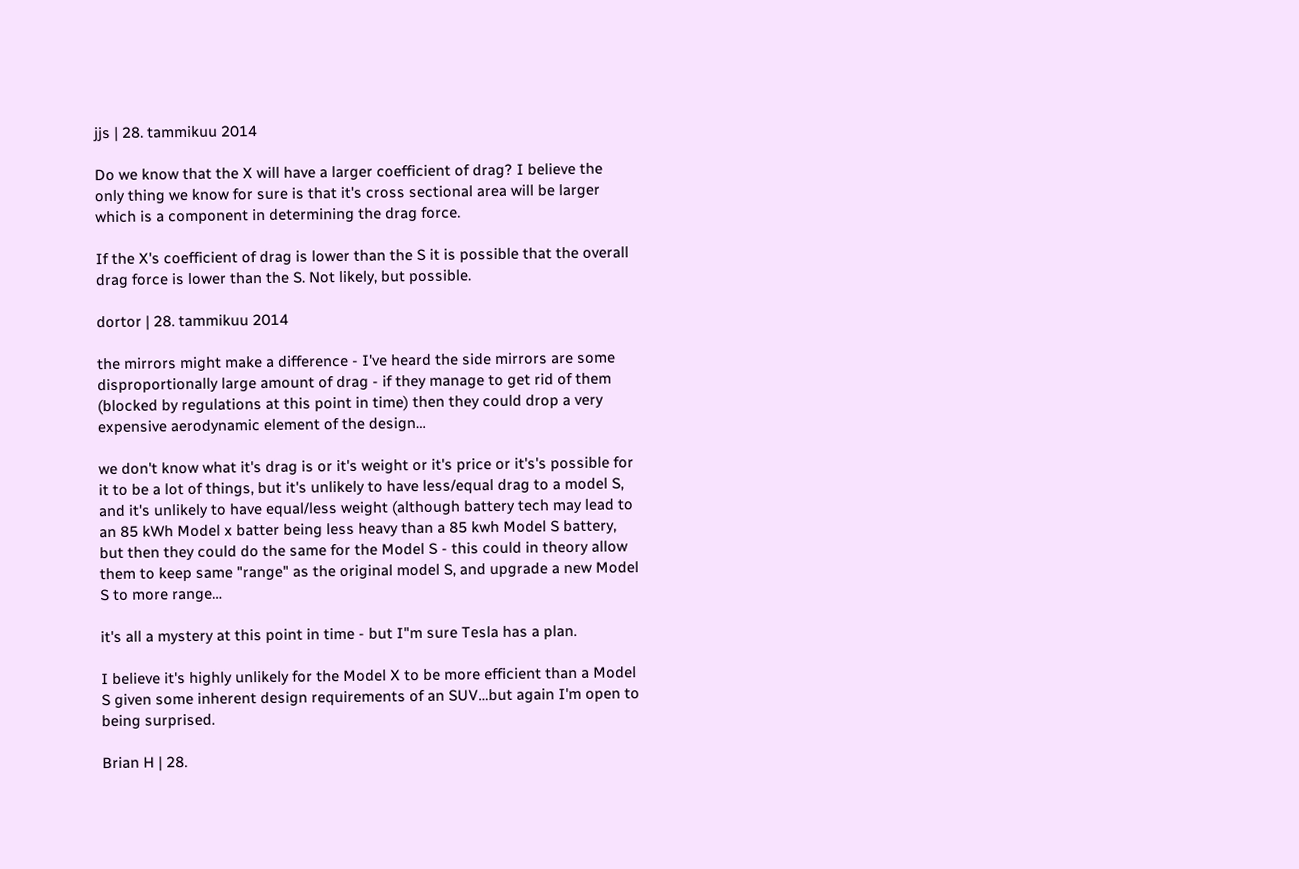jjs | 28. tammikuu 2014

Do we know that the X will have a larger coefficient of drag? I believe the only thing we know for sure is that it's cross sectional area will be larger which is a component in determining the drag force.

If the X's coefficient of drag is lower than the S it is possible that the overall drag force is lower than the S. Not likely, but possible.

dortor | 28. tammikuu 2014

the mirrors might make a difference - I've heard the side mirrors are some disproportionally large amount of drag - if they manage to get rid of them (blocked by regulations at this point in time) then they could drop a very expensive aerodynamic element of the design…

we don't know what it's drag is or it's weight or it's price or it's's possible for it to be a lot of things, but it's unlikely to have less/equal drag to a model S, and it's unlikely to have equal/less weight (although battery tech may lead to an 85 kWh Model x batter being less heavy than a 85 kwh Model S battery, but then they could do the same for the Model S - this could in theory allow them to keep same "range" as the original model S, and upgrade a new Model S to more range…

it's all a mystery at this point in time - but I"m sure Tesla has a plan.

I believe it's highly unlikely for the Model X to be more efficient than a Model S given some inherent design requirements of an SUV…but again I'm open to being surprised.

Brian H | 28.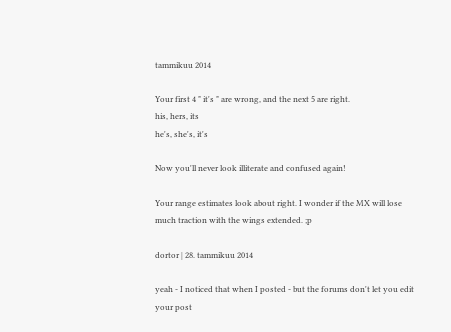tammikuu 2014

Your first 4 " it's " are wrong, and the next 5 are right.
his, hers, its
he's, she's, it's

Now you'll never look illiterate and confused again!

Your range estimates look about right. I wonder if the MX will lose much traction with the wings extended. ;p

dortor | 28. tammikuu 2014

yeah - I noticed that when I posted - but the forums don't let you edit your post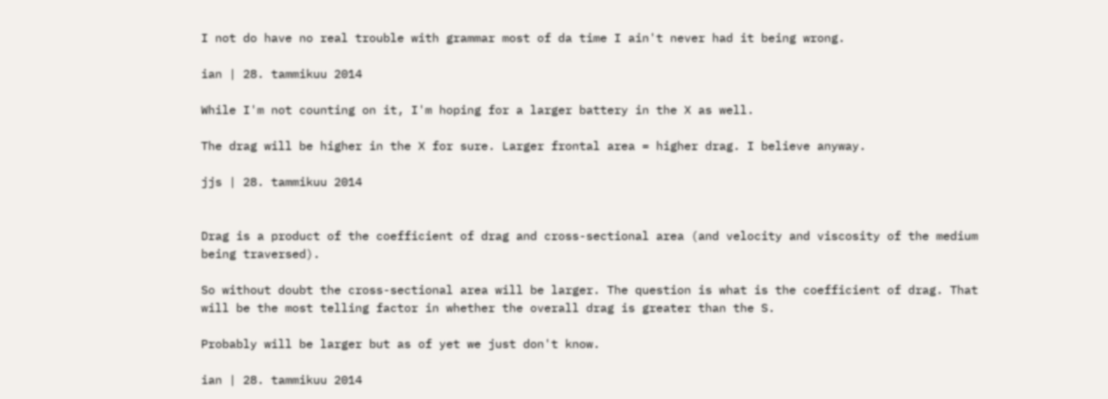I not do have no real trouble with grammar most of da time I ain't never had it being wrong.

ian | 28. tammikuu 2014

While I'm not counting on it, I'm hoping for a larger battery in the X as well.

The drag will be higher in the X for sure. Larger frontal area = higher drag. I believe anyway.

jjs | 28. tammikuu 2014


Drag is a product of the coefficient of drag and cross-sectional area (and velocity and viscosity of the medium being traversed).

So without doubt the cross-sectional area will be larger. The question is what is the coefficient of drag. That will be the most telling factor in whether the overall drag is greater than the S.

Probably will be larger but as of yet we just don't know.

ian | 28. tammikuu 2014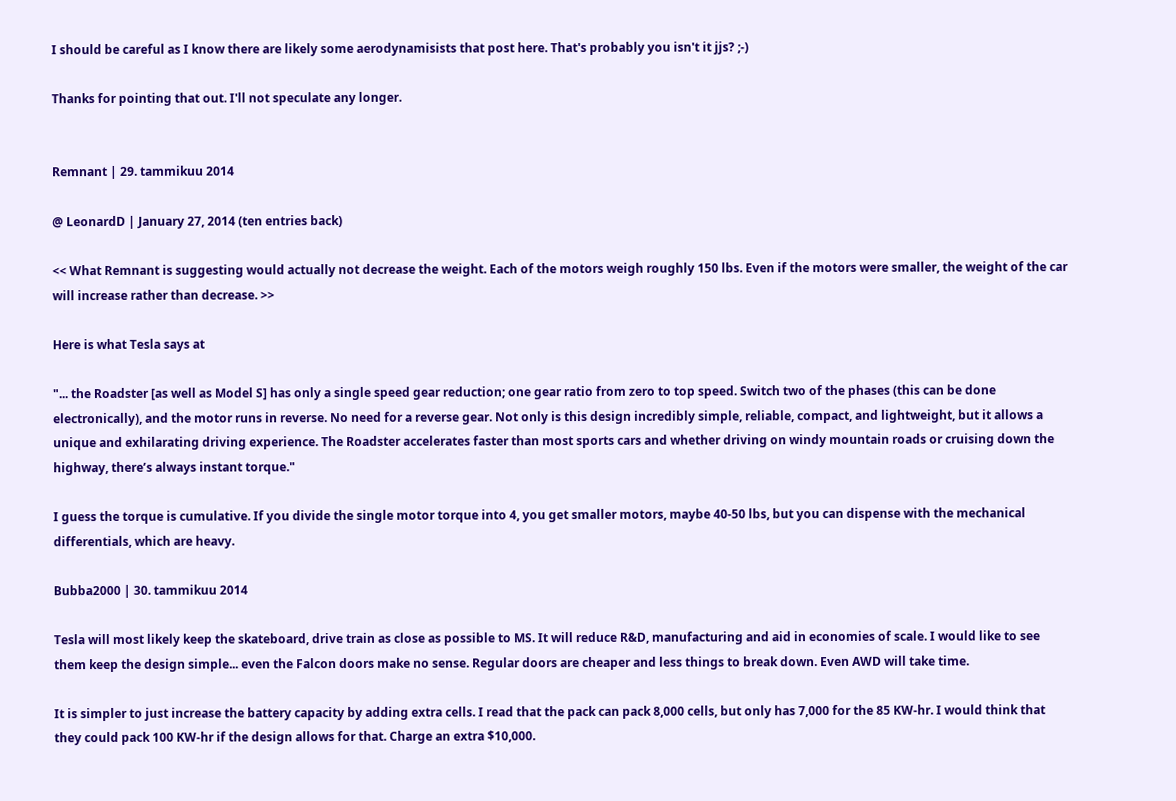I should be careful as I know there are likely some aerodynamisists that post here. That's probably you isn't it jjs? ;-)

Thanks for pointing that out. I'll not speculate any longer.


Remnant | 29. tammikuu 2014

@ LeonardD | January 27, 2014 (ten entries back)

<< What Remnant is suggesting would actually not decrease the weight. Each of the motors weigh roughly 150 lbs. Even if the motors were smaller, the weight of the car will increase rather than decrease. >>

Here is what Tesla says at

"... the Roadster [as well as Model S] has only a single speed gear reduction; one gear ratio from zero to top speed. Switch two of the phases (this can be done electronically), and the motor runs in reverse. No need for a reverse gear. Not only is this design incredibly simple, reliable, compact, and lightweight, but it allows a unique and exhilarating driving experience. The Roadster accelerates faster than most sports cars and whether driving on windy mountain roads or cruising down the highway, there’s always instant torque."

I guess the torque is cumulative. If you divide the single motor torque into 4, you get smaller motors, maybe 40-50 lbs, but you can dispense with the mechanical differentials, which are heavy.

Bubba2000 | 30. tammikuu 2014

Tesla will most likely keep the skateboard, drive train as close as possible to MS. It will reduce R&D, manufacturing and aid in economies of scale. I would like to see them keep the design simple... even the Falcon doors make no sense. Regular doors are cheaper and less things to break down. Even AWD will take time.

It is simpler to just increase the battery capacity by adding extra cells. I read that the pack can pack 8,000 cells, but only has 7,000 for the 85 KW-hr. I would think that they could pack 100 KW-hr if the design allows for that. Charge an extra $10,000.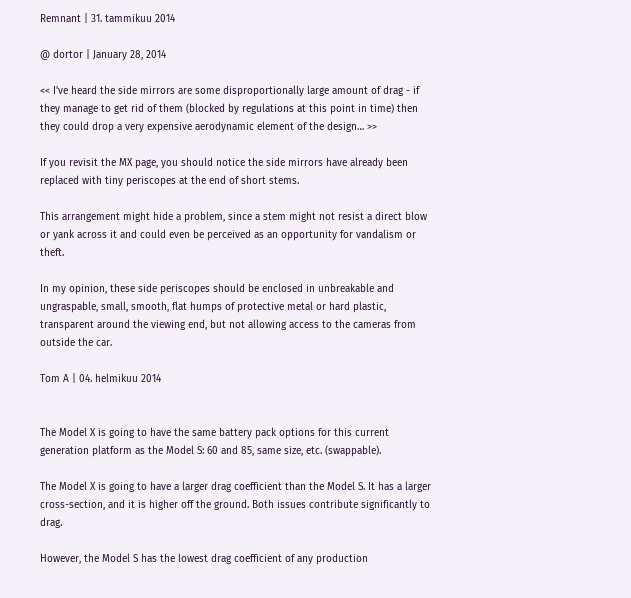Remnant | 31. tammikuu 2014

@ dortor | January 28, 2014

<< I've heard the side mirrors are some disproportionally large amount of drag - if they manage to get rid of them (blocked by regulations at this point in time) then they could drop a very expensive aerodynamic element of the design… >>

If you revisit the MX page, you should notice the side mirrors have already been replaced with tiny periscopes at the end of short stems.

This arrangement might hide a problem, since a stem might not resist a direct blow or yank across it and could even be perceived as an opportunity for vandalism or theft.

In my opinion, these side periscopes should be enclosed in unbreakable and ungraspable, small, smooth, flat humps of protective metal or hard plastic, transparent around the viewing end, but not allowing access to the cameras from outside the car.

Tom A | 04. helmikuu 2014


The Model X is going to have the same battery pack options for this current generation platform as the Model S: 60 and 85, same size, etc. (swappable).

The Model X is going to have a larger drag coefficient than the Model S. It has a larger cross-section, and it is higher off the ground. Both issues contribute significantly to drag.

However, the Model S has the lowest drag coefficient of any production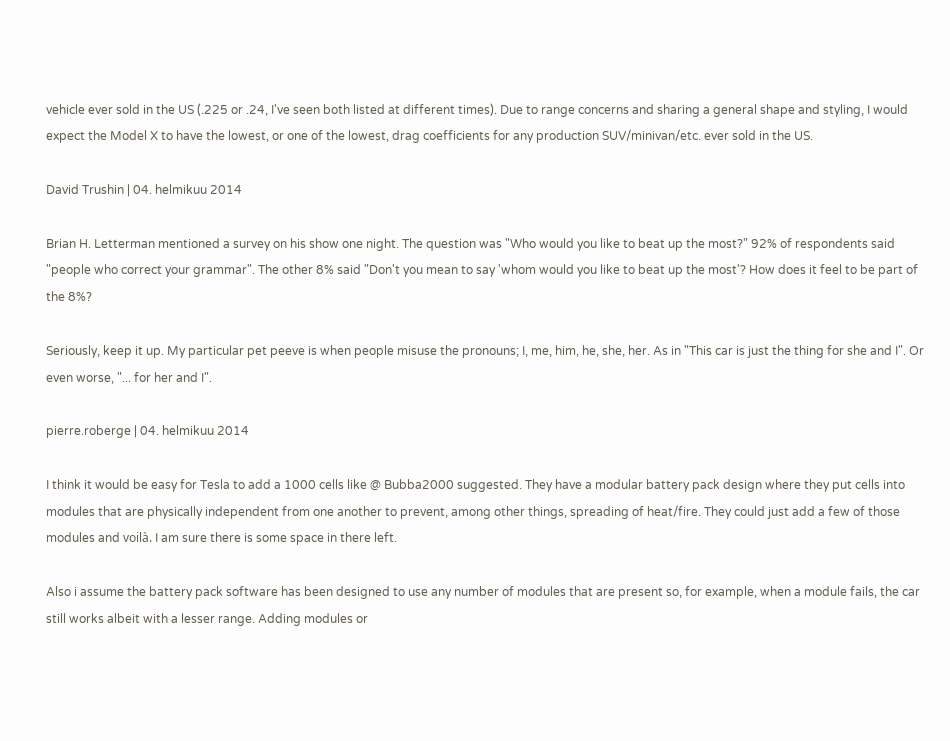vehicle ever sold in the US (.225 or .24, I've seen both listed at different times). Due to range concerns and sharing a general shape and styling, I would expect the Model X to have the lowest, or one of the lowest, drag coefficients for any production SUV/minivan/etc. ever sold in the US.

David Trushin | 04. helmikuu 2014

Brian H. Letterman mentioned a survey on his show one night. The question was "Who would you like to beat up the most?" 92% of respondents said "people who correct your grammar". The other 8% said "Don't you mean to say 'whom would you like to beat up the most'? How does it feel to be part of the 8%?

Seriously, keep it up. My particular pet peeve is when people misuse the pronouns; I, me, him, he, she, her. As in "This car is just the thing for she and I". Or even worse, "... for her and I".

pierre.roberge | 04. helmikuu 2014

I think it would be easy for Tesla to add a 1000 cells like @ Bubba2000 suggested. They have a modular battery pack design where they put cells into modules that are physically independent from one another to prevent, among other things, spreading of heat/fire. They could just add a few of those modules and voilà. I am sure there is some space in there left.

Also i assume the battery pack software has been designed to use any number of modules that are present so, for example, when a module fails, the car still works albeit with a lesser range. Adding modules or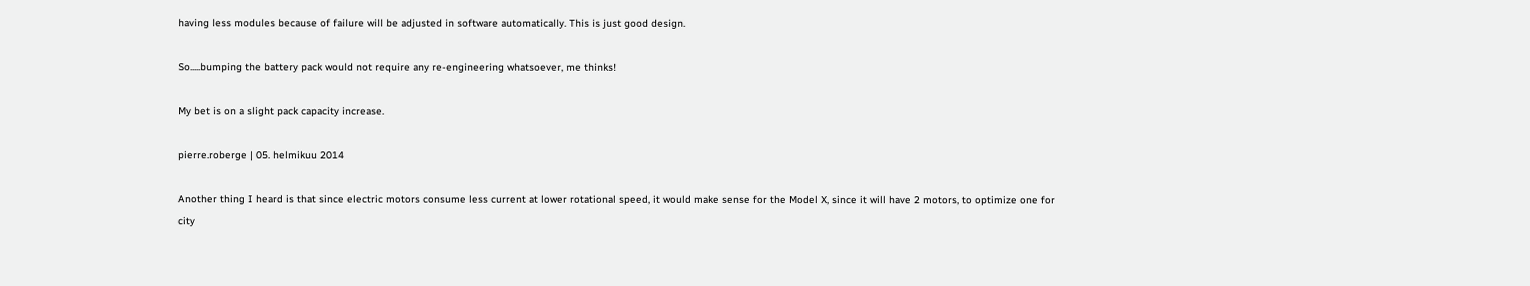having less modules because of failure will be adjusted in software automatically. This is just good design.

So.....bumping the battery pack would not require any re-engineering whatsoever, me thinks!

My bet is on a slight pack capacity increase.

pierre.roberge | 05. helmikuu 2014

Another thing I heard is that since electric motors consume less current at lower rotational speed, it would make sense for the Model X, since it will have 2 motors, to optimize one for city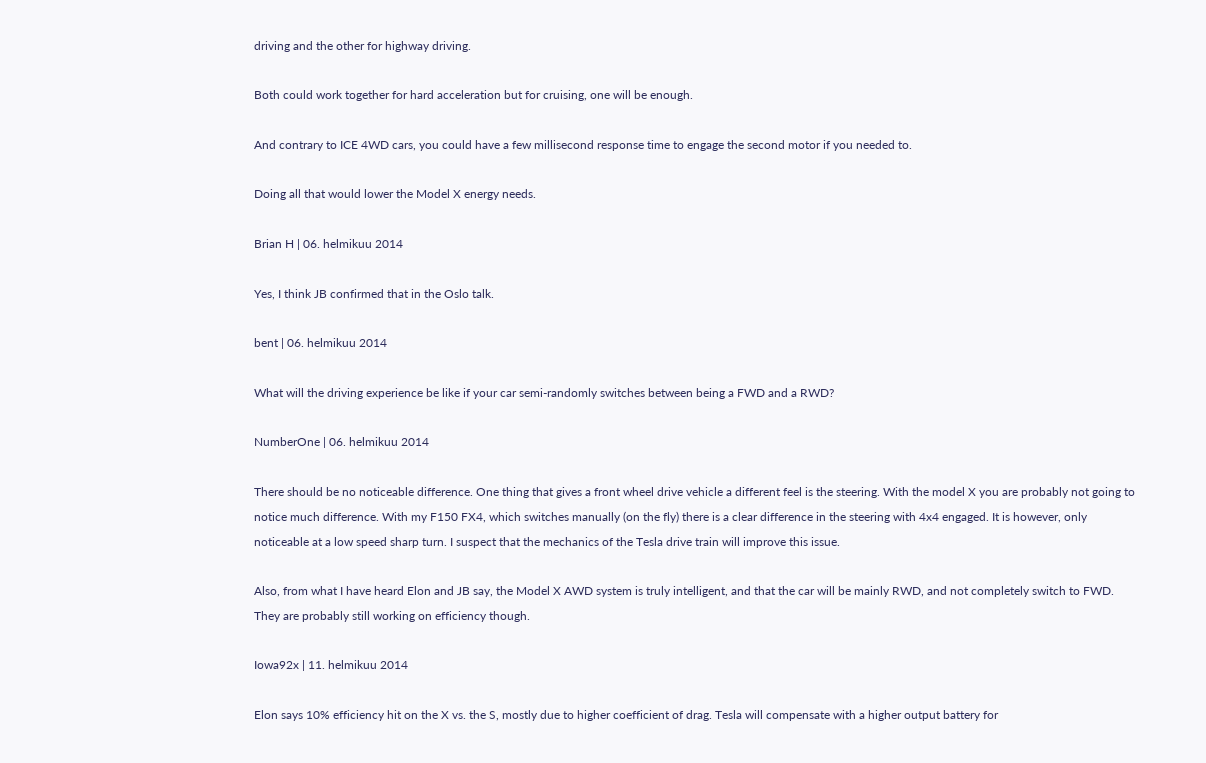driving and the other for highway driving.

Both could work together for hard acceleration but for cruising, one will be enough.

And contrary to ICE 4WD cars, you could have a few millisecond response time to engage the second motor if you needed to.

Doing all that would lower the Model X energy needs.

Brian H | 06. helmikuu 2014

Yes, I think JB confirmed that in the Oslo talk.

bent | 06. helmikuu 2014

What will the driving experience be like if your car semi-randomly switches between being a FWD and a RWD?

NumberOne | 06. helmikuu 2014

There should be no noticeable difference. One thing that gives a front wheel drive vehicle a different feel is the steering. With the model X you are probably not going to notice much difference. With my F150 FX4, which switches manually (on the fly) there is a clear difference in the steering with 4x4 engaged. It is however, only noticeable at a low speed sharp turn. I suspect that the mechanics of the Tesla drive train will improve this issue.

Also, from what I have heard Elon and JB say, the Model X AWD system is truly intelligent, and that the car will be mainly RWD, and not completely switch to FWD. They are probably still working on efficiency though.

Iowa92x | 11. helmikuu 2014

Elon says 10% efficiency hit on the X vs. the S, mostly due to higher coefficient of drag. Tesla will compensate with a higher output battery for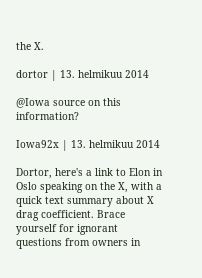the X.

dortor | 13. helmikuu 2014

@Iowa source on this information?

Iowa92x | 13. helmikuu 2014

Dortor, here's a link to Elon in Oslo speaking on the X, with a quick text summary about X drag coefficient. Brace yourself for ignorant questions from owners in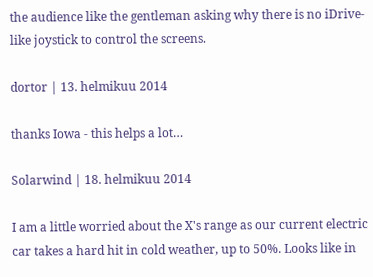the audience like the gentleman asking why there is no iDrive-like joystick to control the screens.

dortor | 13. helmikuu 2014

thanks Iowa - this helps a lot…

Solarwind | 18. helmikuu 2014

I am a little worried about the X's range as our current electric car takes a hard hit in cold weather, up to 50%. Looks like in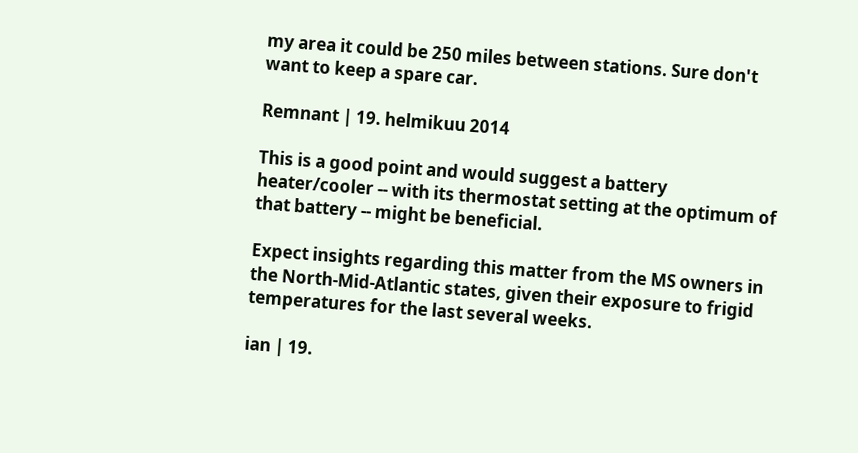my area it could be 250 miles between stations. Sure don't want to keep a spare car.

Remnant | 19. helmikuu 2014

This is a good point and would suggest a battery heater/cooler -- with its thermostat setting at the optimum of that battery -- might be beneficial.

Expect insights regarding this matter from the MS owners in the North-Mid-Atlantic states, given their exposure to frigid temperatures for the last several weeks.

ian | 19.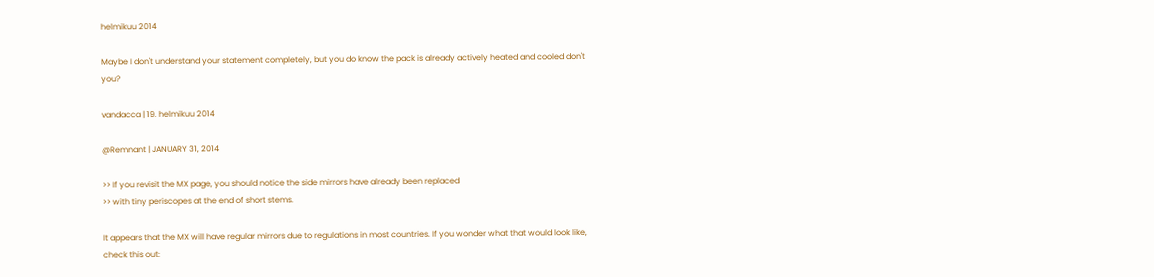helmikuu 2014

Maybe I don't understand your statement completely, but you do know the pack is already actively heated and cooled don't you?

vandacca | 19. helmikuu 2014

@Remnant | JANUARY 31, 2014

>> If you revisit the MX page, you should notice the side mirrors have already been replaced
>> with tiny periscopes at the end of short stems.

It appears that the MX will have regular mirrors due to regulations in most countries. If you wonder what that would look like, check this out: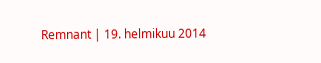Remnant | 19. helmikuu 2014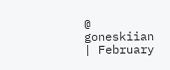@ goneskiian | February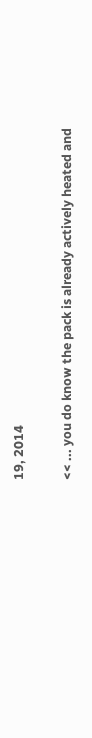19, 2014

<< ... you do know the pack is already actively heated and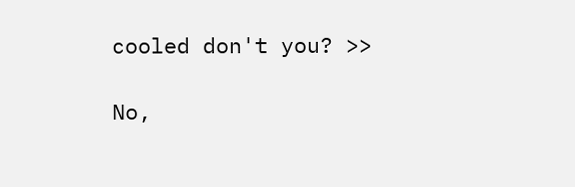cooled don't you? >>

No,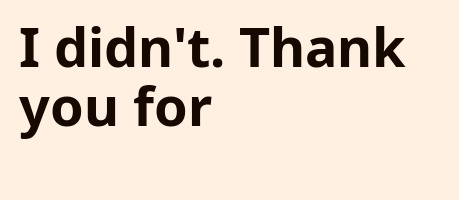I didn't. Thank you for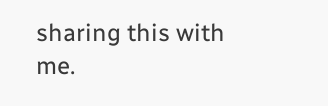sharing this with me.